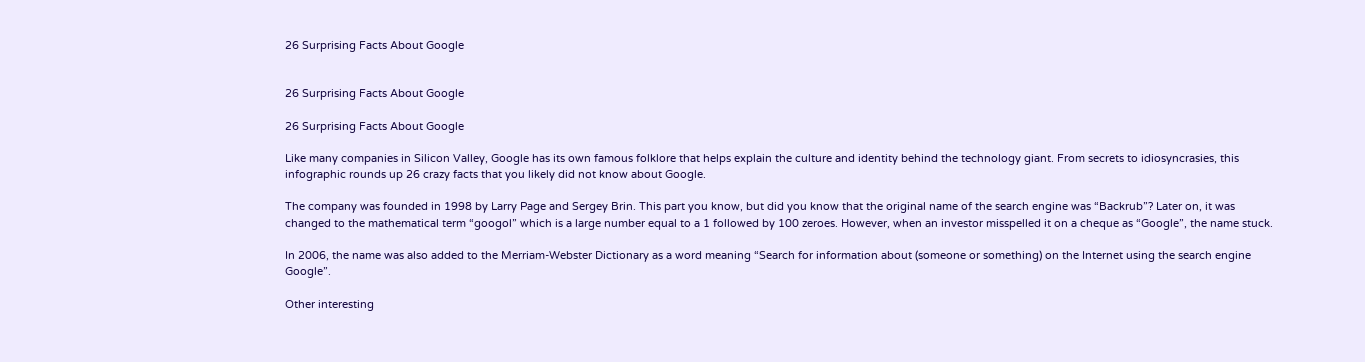26 Surprising Facts About Google


26 Surprising Facts About Google

26 Surprising Facts About Google

Like many companies in Silicon Valley, Google has its own famous folklore that helps explain the culture and identity behind the technology giant. From secrets to idiosyncrasies, this infographic rounds up 26 crazy facts that you likely did not know about Google.

The company was founded in 1998 by Larry Page and Sergey Brin. This part you know, but did you know that the original name of the search engine was “Backrub”? Later on, it was changed to the mathematical term “googol” which is a large number equal to a 1 followed by 100 zeroes. However, when an investor misspelled it on a cheque as “Google”, the name stuck.

In 2006, the name was also added to the Merriam-Webster Dictionary as a word meaning “Search for information about (someone or something) on the Internet using the search engine Google”.

Other interesting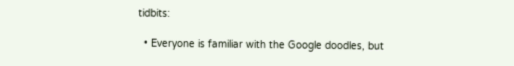tidbits:

  • Everyone is familiar with the Google doodles, but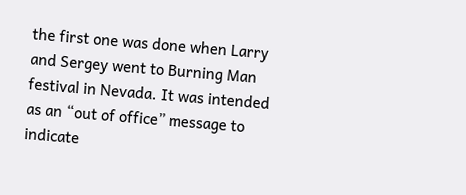the first one was done when Larry and Sergey went to Burning Man festival in Nevada. It was intended as an “out of office” message to indicate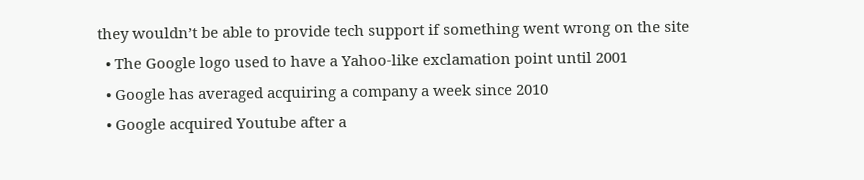they wouldn’t be able to provide tech support if something went wrong on the site
  • The Google logo used to have a Yahoo-like exclamation point until 2001
  • Google has averaged acquiring a company a week since 2010
  • Google acquired Youtube after a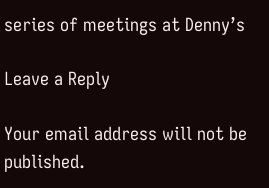series of meetings at Denny’s

Leave a Reply

Your email address will not be published.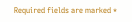Required fields are marked *